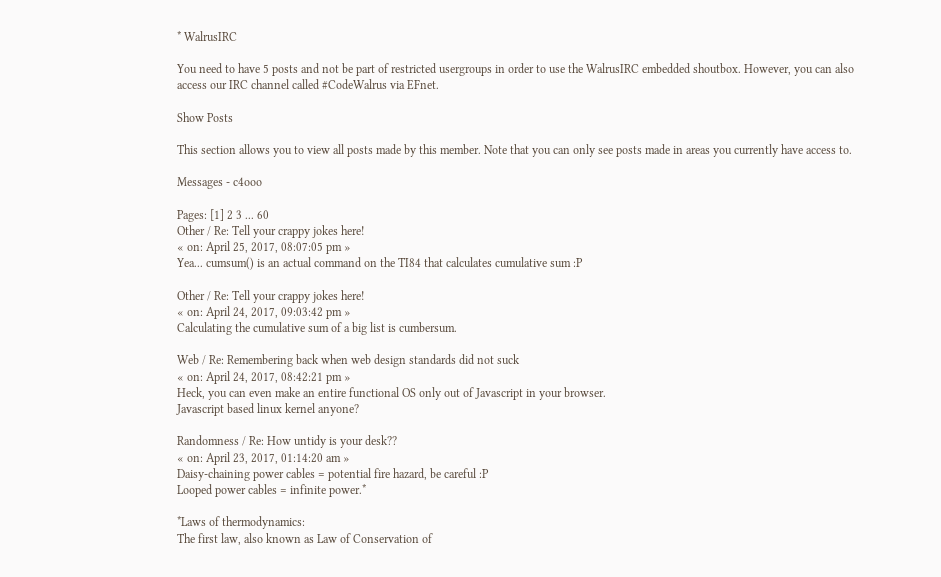* WalrusIRC

You need to have 5 posts and not be part of restricted usergroups in order to use the WalrusIRC embedded shoutbox. However, you can also access our IRC channel called #CodeWalrus via EFnet.

Show Posts

This section allows you to view all posts made by this member. Note that you can only see posts made in areas you currently have access to.

Messages - c4ooo

Pages: [1] 2 3 ... 60
Other / Re: Tell your crappy jokes here!
« on: April 25, 2017, 08:07:05 pm »
Yea... cumsum() is an actual command on the TI84 that calculates cumulative sum :P

Other / Re: Tell your crappy jokes here!
« on: April 24, 2017, 09:03:42 pm »
Calculating the cumulative sum of a big list is cumbersum.

Web / Re: Remembering back when web design standards did not suck
« on: April 24, 2017, 08:42:21 pm »
Heck, you can even make an entire functional OS only out of Javascript in your browser.
Javascript based linux kernel anyone?

Randomness / Re: How untidy is your desk??
« on: April 23, 2017, 01:14:20 am »
Daisy-chaining power cables = potential fire hazard, be careful :P
Looped power cables = infinite power.*

*Laws of thermodynamics:
The first law, also known as Law of Conservation of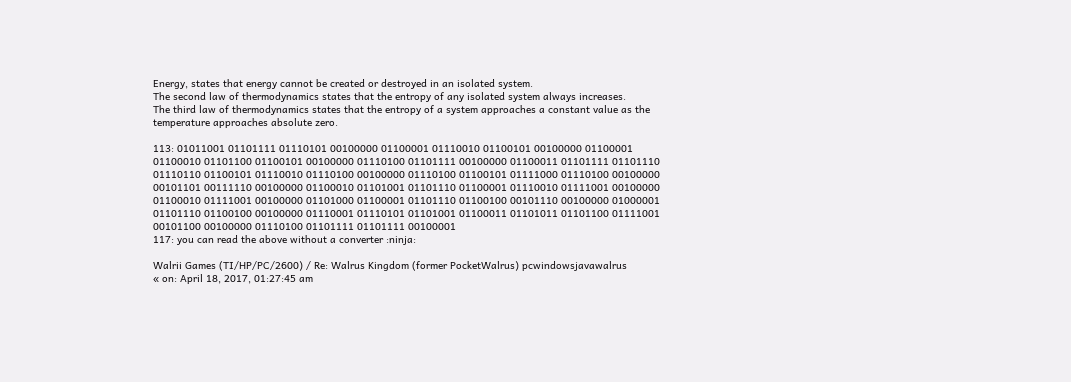Energy, states that energy cannot be created or destroyed in an isolated system.
The second law of thermodynamics states that the entropy of any isolated system always increases.
The third law of thermodynamics states that the entropy of a system approaches a constant value as the temperature approaches absolute zero.

113: 01011001 01101111 01110101 00100000 01100001 01110010 01100101 00100000 01100001 01100010 01101100 01100101 00100000 01110100 01101111 00100000 01100011 01101111 01101110 01110110 01100101 01110010 01110100 00100000 01110100 01100101 01111000 01110100 00100000 00101101 00111110 00100000 01100010 01101001 01101110 01100001 01110010 01111001 00100000 01100010 01111001 00100000 01101000 01100001 01101110 01100100 00101110 00100000 01000001 01101110 01100100 00100000 01110001 01110101 01101001 01100011 01101011 01101100 01111001 00101100 00100000 01110100 01101111 01101111 00100001
117: you can read the above without a converter :ninja:

Walrii Games (TI/HP/PC/2600) / Re: Walrus Kingdom (former PocketWalrus) pcwindowsjavawalrus
« on: April 18, 2017, 01:27:45 am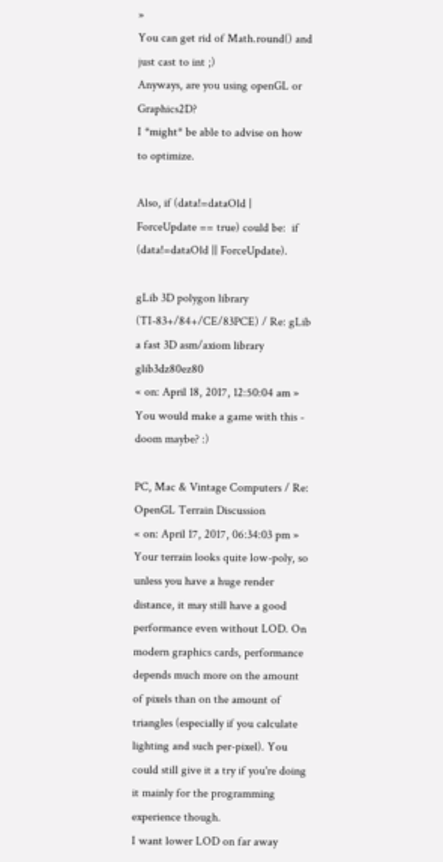»
You can get rid of Math.round() and just cast to int ;)
Anyways, are you using openGL or Graphics2D?
I *might* be able to advise on how to optimize.

Also, if (data!=dataOld | ForceUpdate == true) could be:  if (data!=dataOld || ForceUpdate).

gLib 3D polygon library (TI-83+/84+/CE/83PCE) / Re: gLib a fast 3D asm/axiom library glib3dz80ez80
« on: April 18, 2017, 12:50:04 am »
You would make a game with this - doom maybe? :)

PC, Mac & Vintage Computers / Re: OpenGL Terrain Discussion
« on: April 17, 2017, 06:34:03 pm »
Your terrain looks quite low-poly, so unless you have a huge render distance, it may still have a good performance even without LOD. On modern graphics cards, performance depends much more on the amount of pixels than on the amount of triangles (especially if you calculate lighting and such per-pixel). You could still give it a try if you're doing it mainly for the programming experience though.
I want lower LOD on far away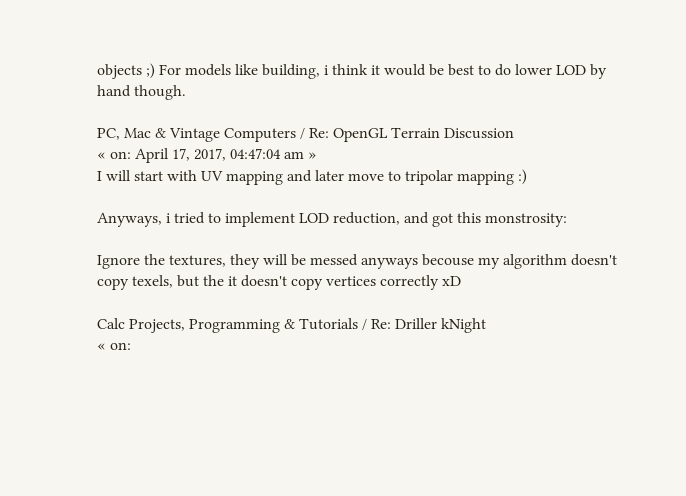objects ;) For models like building, i think it would be best to do lower LOD by hand though.

PC, Mac & Vintage Computers / Re: OpenGL Terrain Discussion
« on: April 17, 2017, 04:47:04 am »
I will start with UV mapping and later move to tripolar mapping :)

Anyways, i tried to implement LOD reduction, and got this monstrosity:

Ignore the textures, they will be messed anyways becouse my algorithm doesn't copy texels, but the it doesn't copy vertices correctly xD

Calc Projects, Programming & Tutorials / Re: Driller kNight
« on: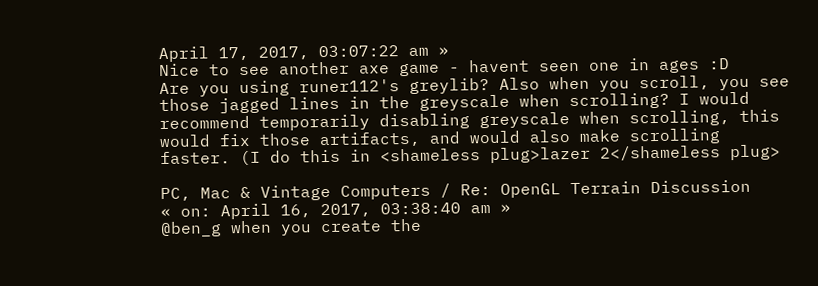April 17, 2017, 03:07:22 am »
Nice to see another axe game - havent seen one in ages :D
Are you using runer112's greylib? Also when you scroll, you see those jagged lines in the greyscale when scrolling? I would recommend temporarily disabling greyscale when scrolling, this would fix those artifacts, and would also make scrolling faster. (I do this in <shameless plug>lazer 2</shameless plug>

PC, Mac & Vintage Computers / Re: OpenGL Terrain Discussion
« on: April 16, 2017, 03:38:40 am »
@ben_g when you create the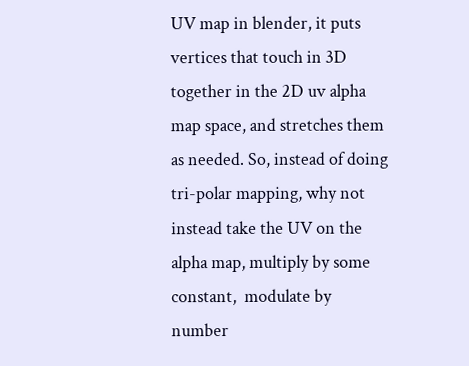UV map in blender, it puts vertices that touch in 3D together in the 2D uv alpha map space, and stretches them as needed. So, instead of doing tri-polar mapping, why not instead take the UV on the alpha map, multiply by some constant,  modulate by number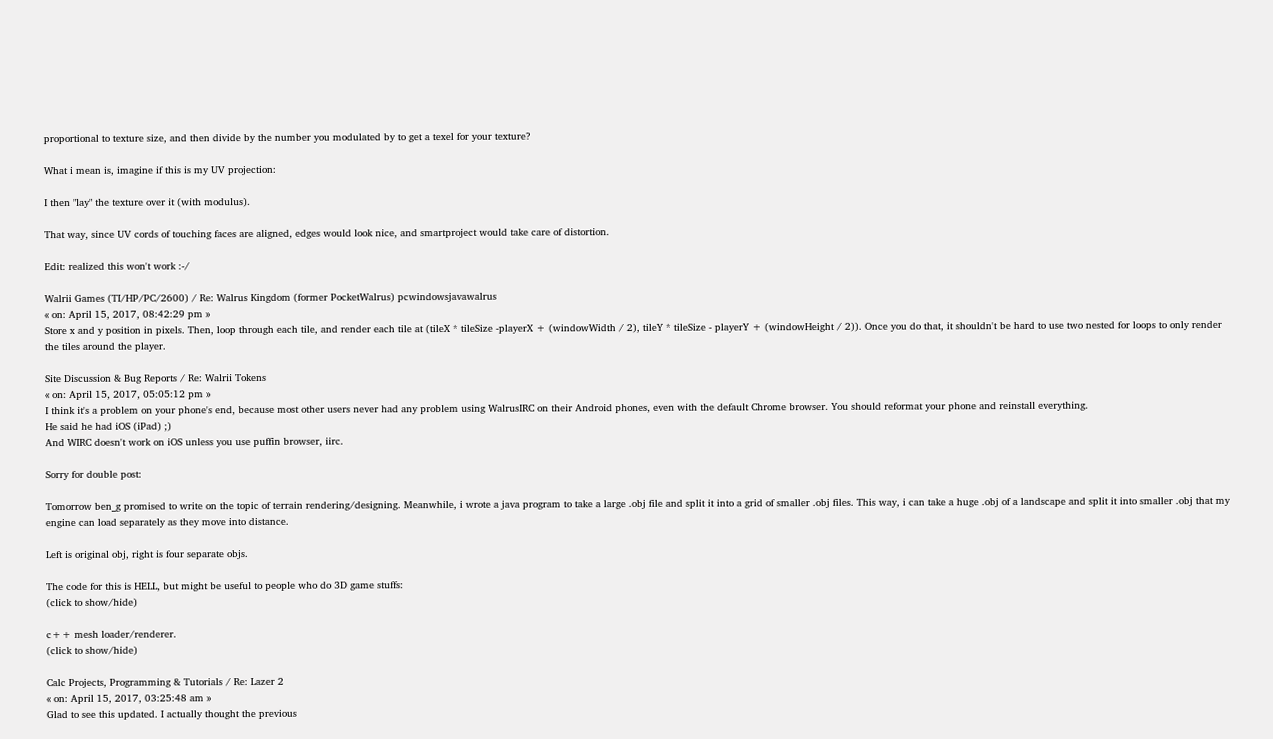proportional to texture size, and then divide by the number you modulated by to get a texel for your texture?

What i mean is, imagine if this is my UV projection:

I then "lay" the texture over it (with modulus).

That way, since UV cords of touching faces are aligned, edges would look nice, and smartproject would take care of distortion.

Edit: realized this won't work :-/

Walrii Games (TI/HP/PC/2600) / Re: Walrus Kingdom (former PocketWalrus) pcwindowsjavawalrus
« on: April 15, 2017, 08:42:29 pm »
Store x and y position in pixels. Then, loop through each tile, and render each tile at (tileX * tileSize -playerX + (windowWidth / 2), tileY * tileSize - playerY + (windowHeight / 2)). Once you do that, it shouldn't be hard to use two nested for loops to only render the tiles around the player.

Site Discussion & Bug Reports / Re: Walrii Tokens
« on: April 15, 2017, 05:05:12 pm »
I think it's a problem on your phone's end, because most other users never had any problem using WalrusIRC on their Android phones, even with the default Chrome browser. You should reformat your phone and reinstall everything.
He said he had iOS (iPad) ;)
And WIRC doesn't work on iOS unless you use puffin browser, iirc.

Sorry for double post:

Tomorrow ben_g promised to write on the topic of terrain rendering/designing. Meanwhile, i wrote a java program to take a large .obj file and split it into a grid of smaller .obj files. This way, i can take a huge .obj of a landscape and split it into smaller .obj that my engine can load separately as they move into distance.

Left is original obj, right is four separate objs.

The code for this is HELL, but might be useful to people who do 3D game stuffs:
(click to show/hide)

c++ mesh loader/renderer.
(click to show/hide)

Calc Projects, Programming & Tutorials / Re: Lazer 2
« on: April 15, 2017, 03:25:48 am »
Glad to see this updated. I actually thought the previous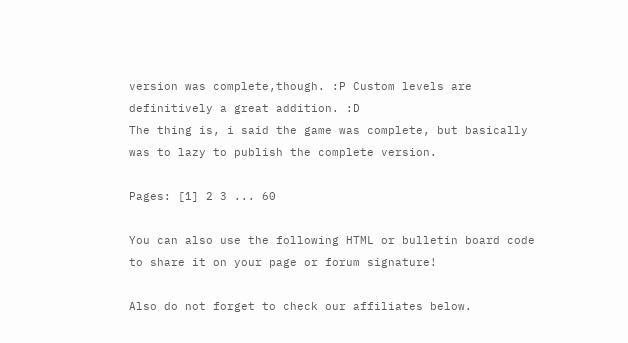version was complete,though. :P Custom levels are definitively a great addition. :D
The thing is, i said the game was complete, but basically was to lazy to publish the complete version.

Pages: [1] 2 3 ... 60

You can also use the following HTML or bulletin board code to share it on your page or forum signature!

Also do not forget to check our affiliates below.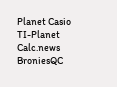Planet Casio TI-Planet Calc.news BroniesQC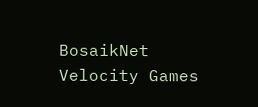BosaikNet Velocity Games